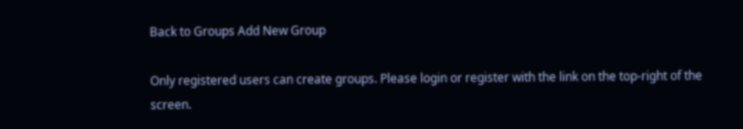Back to Groups Add New Group

Only registered users can create groups. Please login or register with the link on the top-right of the screen.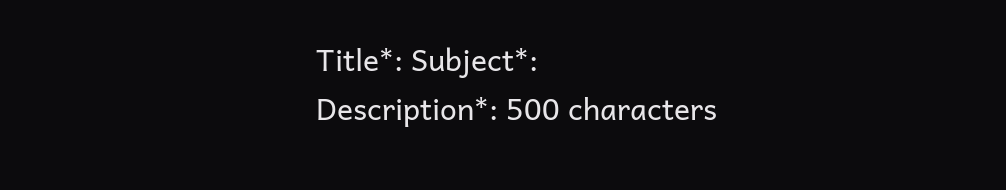Title*: Subject*:
Description*: 500 characters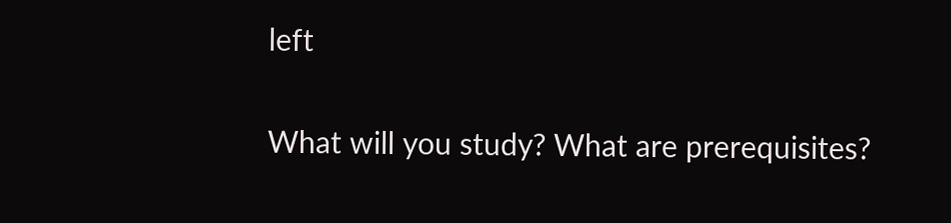left

What will you study? What are prerequisites?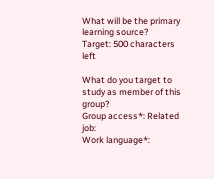What will be the primary learning source?
Target: 500 characters left

What do you target to study as member of this group?
Group access*: Related job:
Work language*: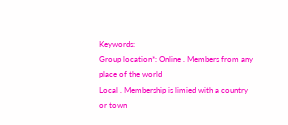Keywords:
Group location*: Online . Members from any place of the world
Local . Membership is limied with a country or town